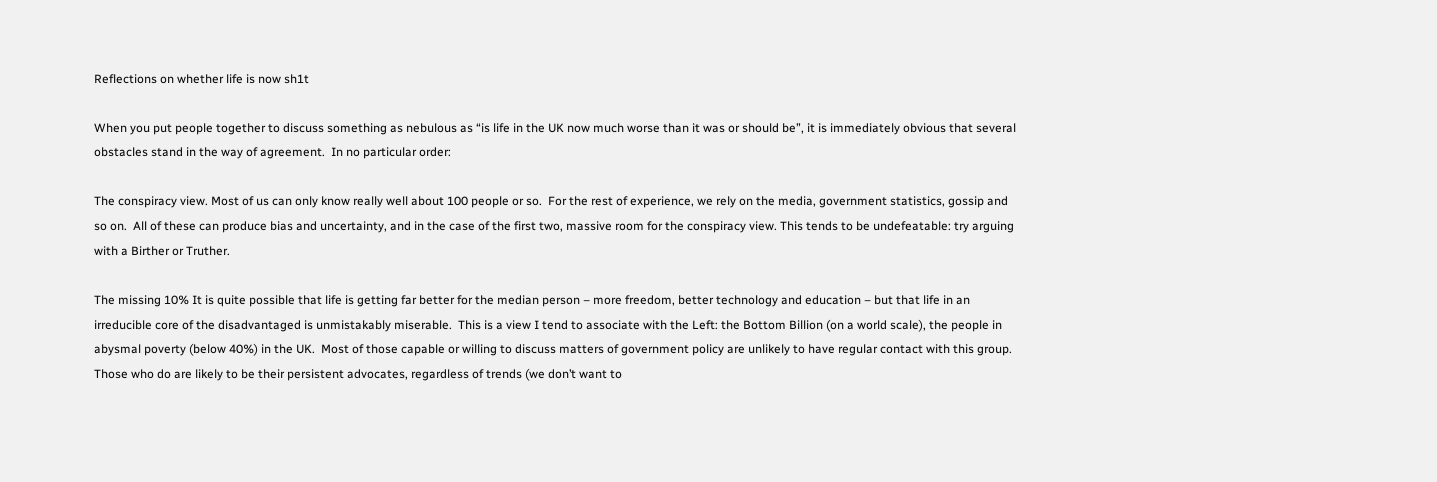Reflections on whether life is now sh1t

When you put people together to discuss something as nebulous as “is life in the UK now much worse than it was or should be”, it is immediately obvious that several obstacles stand in the way of agreement.  In no particular order:

The conspiracy view. Most of us can only know really well about 100 people or so.  For the rest of experience, we rely on the media, government statistics, gossip and so on.  All of these can produce bias and uncertainty, and in the case of the first two, massive room for the conspiracy view. This tends to be undefeatable: try arguing with a Birther or Truther.

The missing 10% It is quite possible that life is getting far better for the median person – more freedom, better technology and education – but that life in an irreducible core of the disadvantaged is unmistakably miserable.  This is a view I tend to associate with the Left: the Bottom Billion (on a world scale), the people in abysmal poverty (below 40%) in the UK.  Most of those capable or willing to discuss matters of government policy are unlikely to have regular contact with this group.  Those who do are likely to be their persistent advocates, regardless of trends (we don’t want to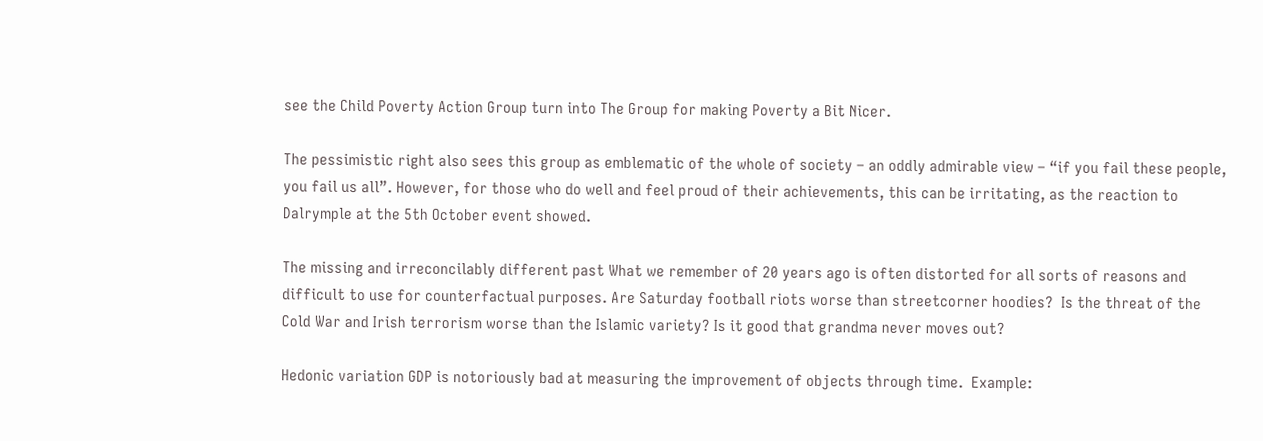see the Child Poverty Action Group turn into The Group for making Poverty a Bit Nicer.

The pessimistic right also sees this group as emblematic of the whole of society – an oddly admirable view – “if you fail these people, you fail us all”. However, for those who do well and feel proud of their achievements, this can be irritating, as the reaction to Dalrymple at the 5th October event showed.

The missing and irreconcilably different past What we remember of 20 years ago is often distorted for all sorts of reasons and difficult to use for counterfactual purposes. Are Saturday football riots worse than streetcorner hoodies?  Is the threat of the Cold War and Irish terrorism worse than the Islamic variety? Is it good that grandma never moves out?

Hedonic variation GDP is notoriously bad at measuring the improvement of objects through time.  Example: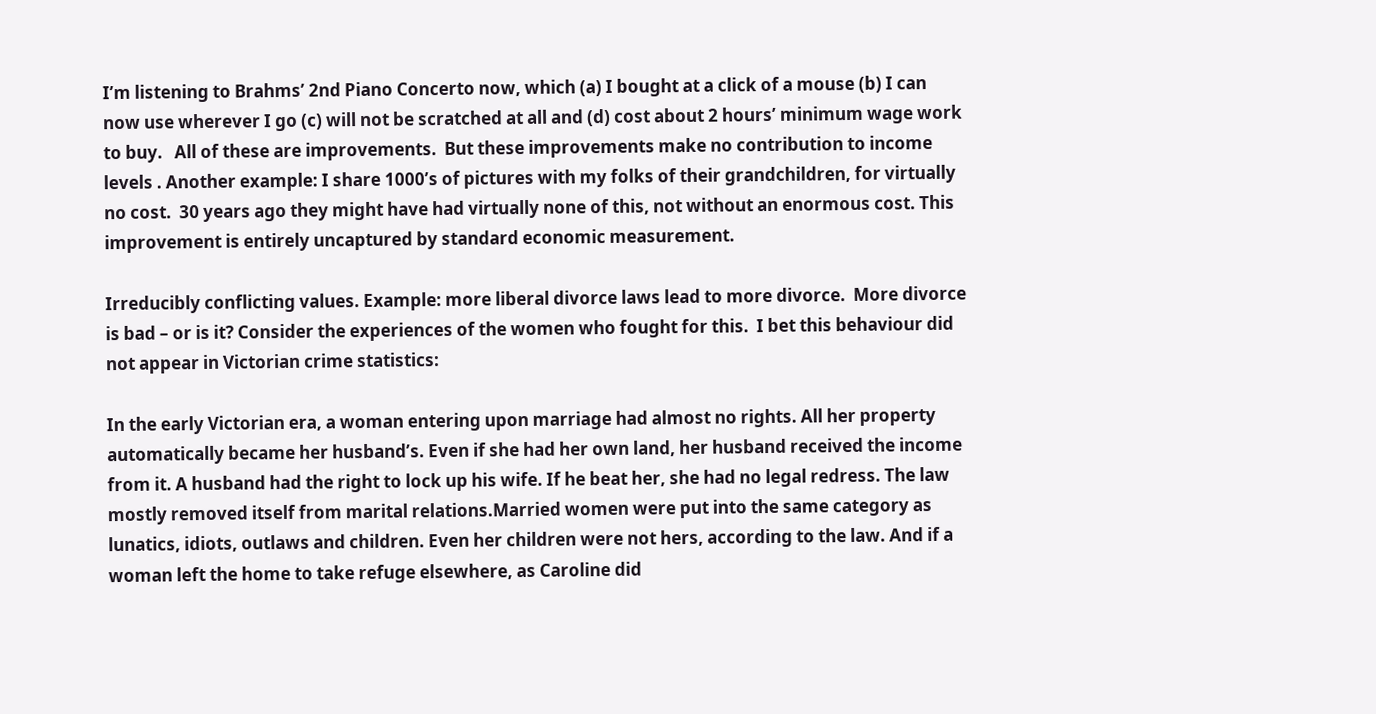I’m listening to Brahms’ 2nd Piano Concerto now, which (a) I bought at a click of a mouse (b) I can now use wherever I go (c) will not be scratched at all and (d) cost about 2 hours’ minimum wage work to buy.   All of these are improvements.  But these improvements make no contribution to income levels . Another example: I share 1000’s of pictures with my folks of their grandchildren, for virtually no cost.  30 years ago they might have had virtually none of this, not without an enormous cost. This improvement is entirely uncaptured by standard economic measurement.

Irreducibly conflicting values. Example: more liberal divorce laws lead to more divorce.  More divorce is bad – or is it? Consider the experiences of the women who fought for this.  I bet this behaviour did not appear in Victorian crime statistics:

In the early Victorian era, a woman entering upon marriage had almost no rights. All her property automatically became her husband’s. Even if she had her own land, her husband received the income from it. A husband had the right to lock up his wife. If he beat her, she had no legal redress. The law mostly removed itself from marital relations.Married women were put into the same category as lunatics, idiots, outlaws and children. Even her children were not hers, according to the law. And if a woman left the home to take refuge elsewhere, as Caroline did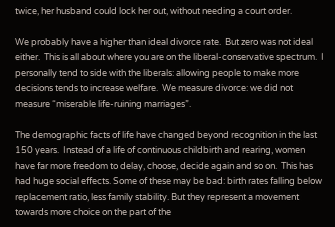twice, her husband could lock her out, without needing a court order.

We probably have a higher than ideal divorce rate.  But zero was not ideal either.  This is all about where you are on the liberal-conservative spectrum.  I personally tend to side with the liberals: allowing people to make more decisions tends to increase welfare.  We measure divorce: we did not measure “miserable life-ruining marriages”.

The demographic facts of life have changed beyond recognition in the last 150 years.  Instead of a life of continuous childbirth and rearing, women have far more freedom to delay, choose, decide again and so on.  This has had huge social effects. Some of these may be bad: birth rates falling below replacement ratio, less family stability. But they represent a movement towards more choice on the part of the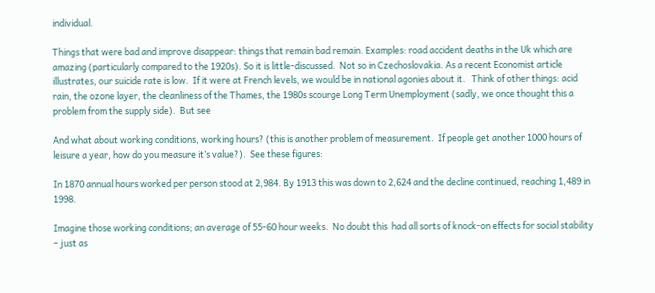individual.

Things that were bad and improve disappear: things that remain bad remain. Examples: road accident deaths in the Uk which are amazing (particularly compared to the 1920s). So it is little-discussed.  Not so in Czechoslovakia. As a recent Economist article illustrates, our suicide rate is low.  If it were at French levels, we would be in national agonies about it.   Think of other things: acid rain, the ozone layer, the cleanliness of the Thames, the 1980s scourge Long Term Unemployment (sadly, we once thought this a problem from the supply side).  But see

And what about working conditions, working hours? (this is another problem of measurement.  If people get another 1000 hours of leisure a year, how do you measure it’s value?).  See these figures:

In 1870 annual hours worked per person stood at 2,984. By 1913 this was down to 2,624 and the decline continued, reaching 1,489 in 1998.

Imagine those working conditions; an average of 55-60 hour weeks.  No doubt this  had all sorts of knock-on effects for social stability – just as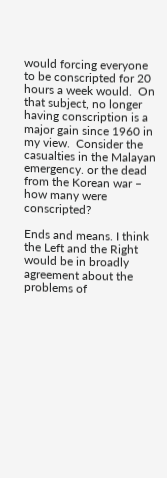would forcing everyone to be conscripted for 20 hours a week would.  On that subject, no longer having conscription is a major gain since 1960 in my view.  Consider the casualties in the Malayan emergency. or the dead from the Korean war – how many were conscripted?

Ends and means. I think the Left and the Right would be in broadly agreement about the problems of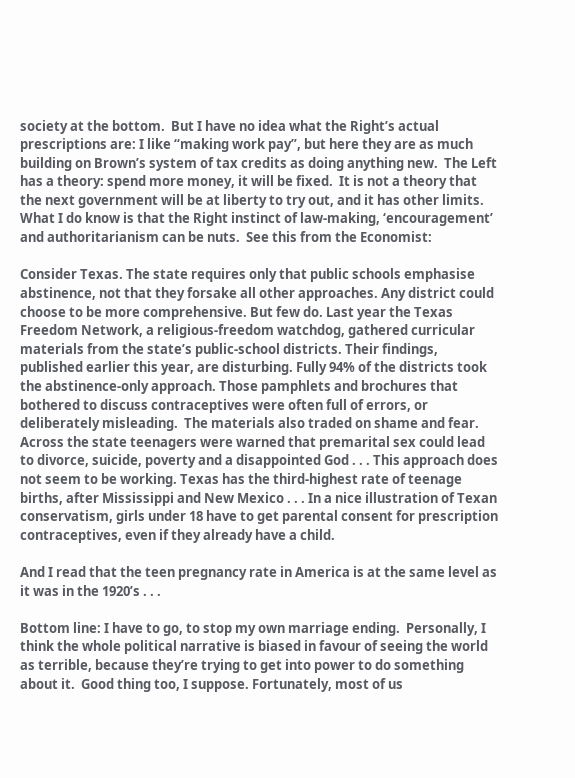society at the bottom.  But I have no idea what the Right’s actual prescriptions are: I like “making work pay”, but here they are as much building on Brown’s system of tax credits as doing anything new.  The Left has a theory: spend more money, it will be fixed.  It is not a theory that the next government will be at liberty to try out, and it has other limits.   What I do know is that the Right instinct of law-making, ‘encouragement’ and authoritarianism can be nuts.  See this from the Economist:

Consider Texas. The state requires only that public schools emphasise abstinence, not that they forsake all other approaches. Any district could choose to be more comprehensive. But few do. Last year the Texas Freedom Network, a religious-freedom watchdog, gathered curricular materials from the state’s public-school districts. Their findings, published earlier this year, are disturbing. Fully 94% of the districts took the abstinence-only approach. Those pamphlets and brochures that bothered to discuss contraceptives were often full of errors, or deliberately misleading.  The materials also traded on shame and fear. Across the state teenagers were warned that premarital sex could lead to divorce, suicide, poverty and a disappointed God . . . This approach does not seem to be working. Texas has the third-highest rate of teenage births, after Mississippi and New Mexico . . . In a nice illustration of Texan conservatism, girls under 18 have to get parental consent for prescription contraceptives, even if they already have a child.

And I read that the teen pregnancy rate in America is at the same level as it was in the 1920’s . . .

Bottom line: I have to go, to stop my own marriage ending.  Personally, I think the whole political narrative is biased in favour of seeing the world as terrible, because they’re trying to get into power to do something about it.  Good thing too, I suppose. Fortunately, most of us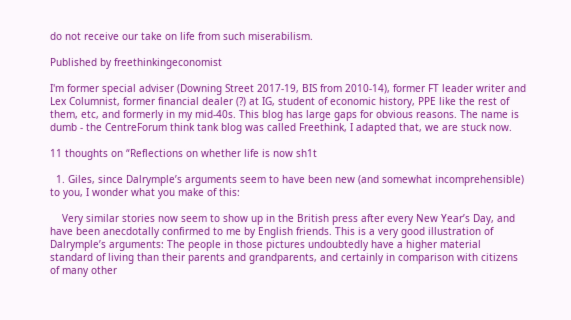do not receive our take on life from such miserabilism.

Published by freethinkingeconomist

I'm former special adviser (Downing Street 2017-19, BIS from 2010-14), former FT leader writer and Lex Columnist, former financial dealer (?) at IG, student of economic history, PPE like the rest of them, etc, and formerly in my mid-40s. This blog has large gaps for obvious reasons. The name is dumb - the CentreForum think tank blog was called Freethink, I adapted that, we are stuck now.

11 thoughts on “Reflections on whether life is now sh1t

  1. Giles, since Dalrymple’s arguments seem to have been new (and somewhat incomprehensible) to you, I wonder what you make of this:

    Very similar stories now seem to show up in the British press after every New Year’s Day, and have been anecdotally confirmed to me by English friends. This is a very good illustration of Dalrymple’s arguments: The people in those pictures undoubtedly have a higher material standard of living than their parents and grandparents, and certainly in comparison with citizens of many other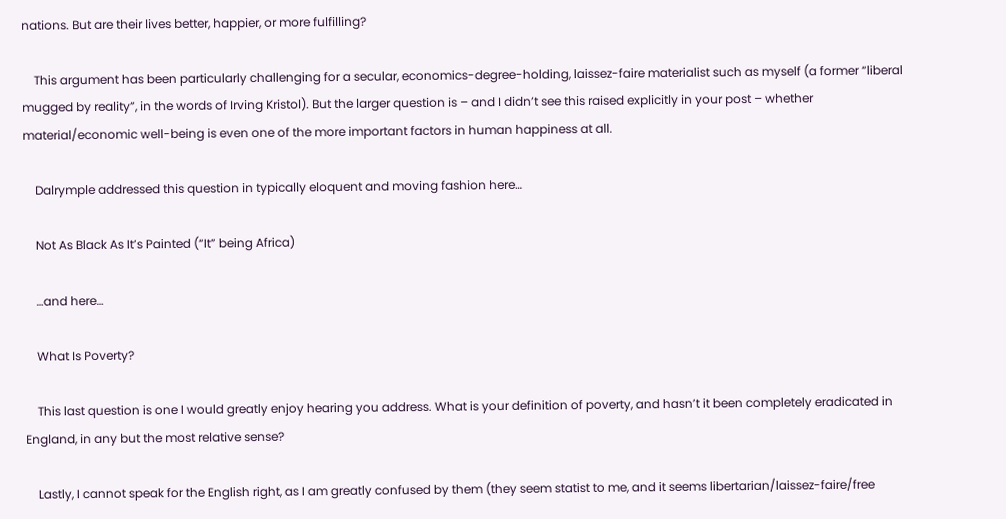nations. But are their lives better, happier, or more fulfilling?

    This argument has been particularly challenging for a secular, economics-degree-holding, laissez-faire materialist such as myself (a former “liberal mugged by reality”, in the words of Irving Kristol). But the larger question is – and I didn’t see this raised explicitly in your post – whether material/economic well-being is even one of the more important factors in human happiness at all.

    Dalrymple addressed this question in typically eloquent and moving fashion here…

    Not As Black As It’s Painted (“It” being Africa)

    …and here…

    What Is Poverty?

    This last question is one I would greatly enjoy hearing you address. What is your definition of poverty, and hasn’t it been completely eradicated in England, in any but the most relative sense?

    Lastly, I cannot speak for the English right, as I am greatly confused by them (they seem statist to me, and it seems libertarian/laissez-faire/free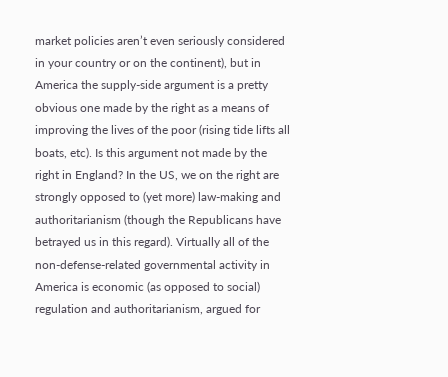market policies aren’t even seriously considered in your country or on the continent), but in America the supply-side argument is a pretty obvious one made by the right as a means of improving the lives of the poor (rising tide lifts all boats, etc). Is this argument not made by the right in England? In the US, we on the right are strongly opposed to (yet more) law-making and authoritarianism (though the Republicans have betrayed us in this regard). Virtually all of the non-defense-related governmental activity in America is economic (as opposed to social) regulation and authoritarianism, argued for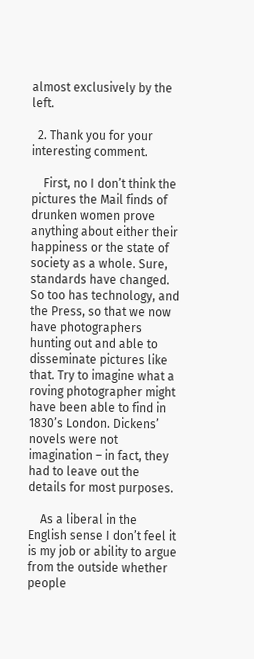almost exclusively by the left.

  2. Thank you for your interesting comment.

    First, no I don’t think the pictures the Mail finds of drunken women prove anything about either their happiness or the state of society as a whole. Sure, standards have changed. So too has technology, and the Press, so that we now have photographers hunting out and able to disseminate pictures like that. Try to imagine what a roving photographer might have been able to find in 1830’s London. Dickens’ novels were not imagination – in fact, they had to leave out the details for most purposes.

    As a liberal in the English sense I don’t feel it is my job or ability to argue from the outside whether people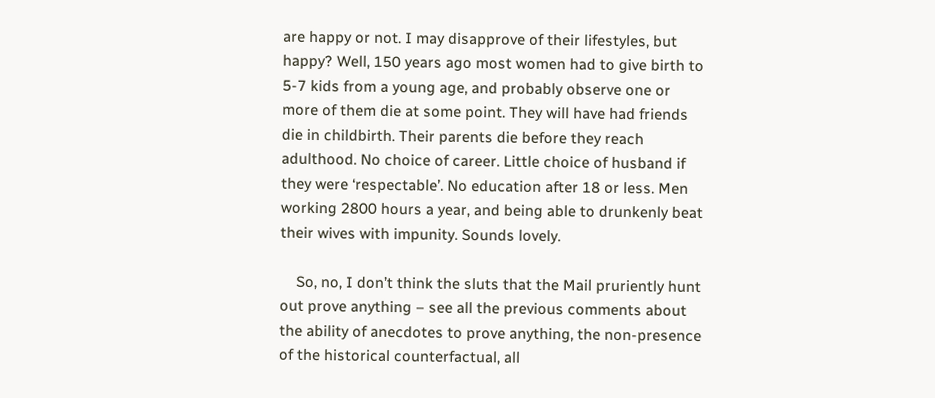are happy or not. I may disapprove of their lifestyles, but happy? Well, 150 years ago most women had to give birth to 5-7 kids from a young age, and probably observe one or more of them die at some point. They will have had friends die in childbirth. Their parents die before they reach adulthood. No choice of career. Little choice of husband if they were ‘respectable’. No education after 18 or less. Men working 2800 hours a year, and being able to drunkenly beat their wives with impunity. Sounds lovely.

    So, no, I don’t think the sluts that the Mail pruriently hunt out prove anything – see all the previous comments about the ability of anecdotes to prove anything, the non-presence of the historical counterfactual, all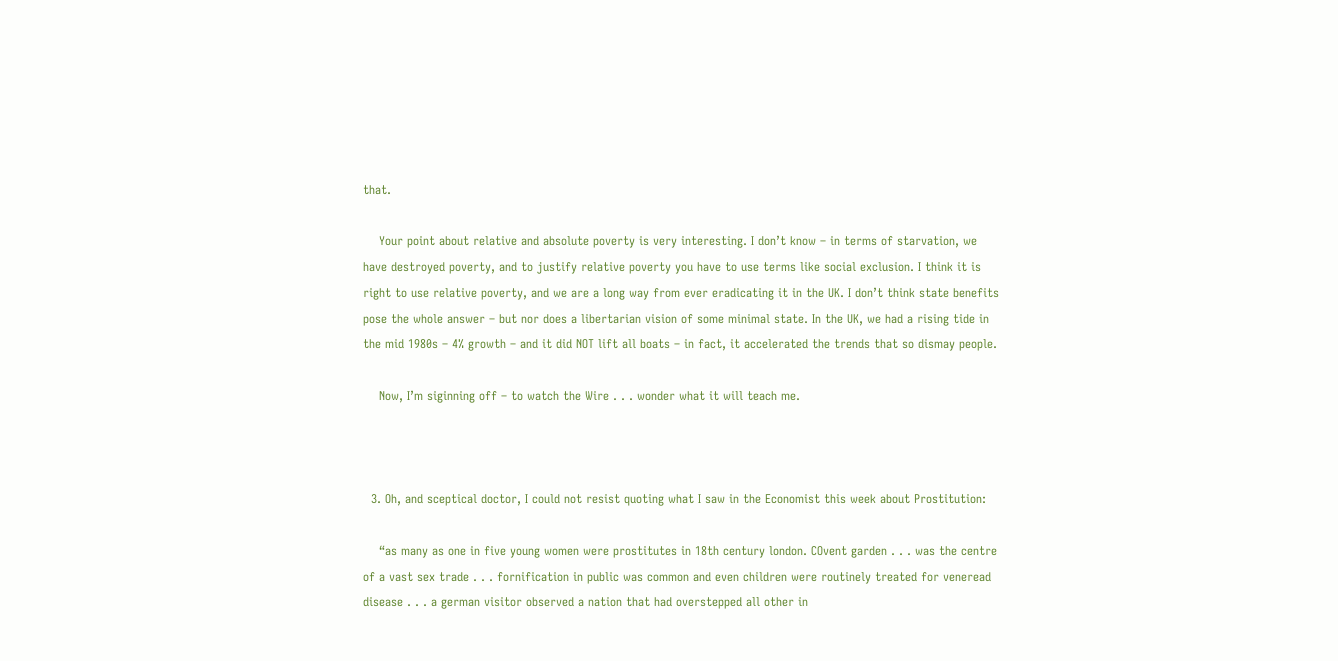that.

    Your point about relative and absolute poverty is very interesting. I don’t know – in terms of starvation, we have destroyed poverty, and to justify relative poverty you have to use terms like social exclusion. I think it is right to use relative poverty, and we are a long way from ever eradicating it in the UK. I don’t think state benefits pose the whole answer – but nor does a libertarian vision of some minimal state. In the UK, we had a rising tide in the mid 1980s – 4% growth – and it did NOT lift all boats – in fact, it accelerated the trends that so dismay people.

    Now, I’m siginning off – to watch the Wire . . . wonder what it will teach me.



  3. Oh, and sceptical doctor, I could not resist quoting what I saw in the Economist this week about Prostitution:

    “as many as one in five young women were prostitutes in 18th century london. COvent garden . . . was the centre of a vast sex trade . . . fornification in public was common and even children were routinely treated for veneread disease . . . a german visitor observed a nation that had overstepped all other in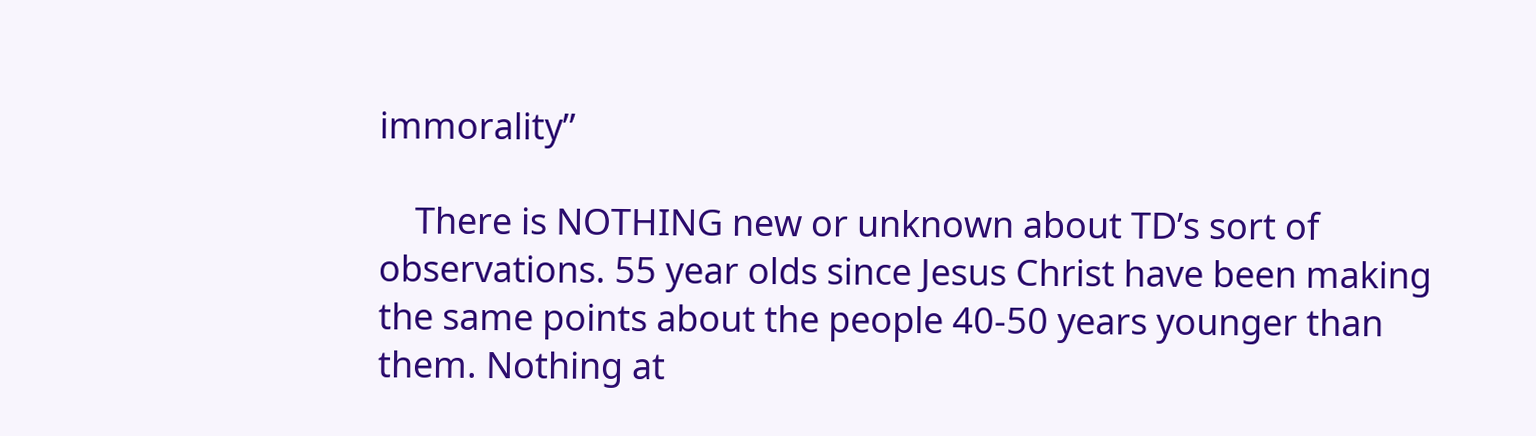immorality”

    There is NOTHING new or unknown about TD’s sort of observations. 55 year olds since Jesus Christ have been making the same points about the people 40-50 years younger than them. Nothing at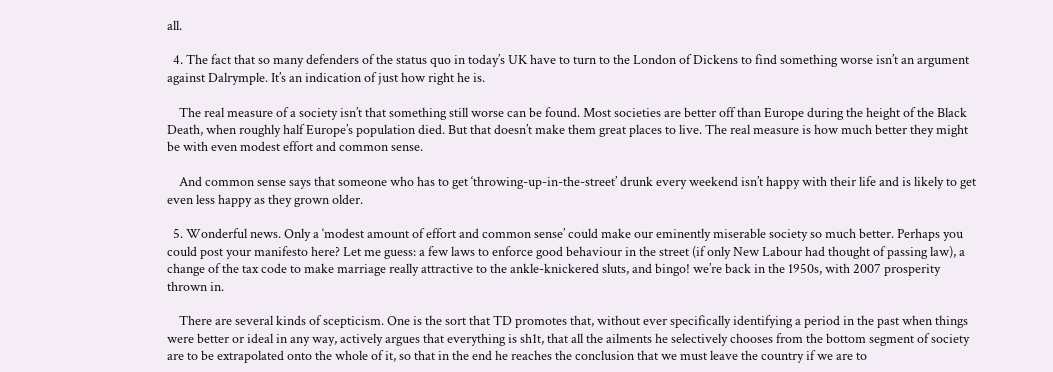all.

  4. The fact that so many defenders of the status quo in today’s UK have to turn to the London of Dickens to find something worse isn’t an argument against Dalrymple. It’s an indication of just how right he is.

    The real measure of a society isn’t that something still worse can be found. Most societies are better off than Europe during the height of the Black Death, when roughly half Europe’s population died. But that doesn’t make them great places to live. The real measure is how much better they might be with even modest effort and common sense.

    And common sense says that someone who has to get ‘throwing-up-in-the-street’ drunk every weekend isn’t happy with their life and is likely to get even less happy as they grown older.

  5. Wonderful news. Only a ‘modest amount of effort and common sense’ could make our eminently miserable society so much better. Perhaps you could post your manifesto here? Let me guess: a few laws to enforce good behaviour in the street (if only New Labour had thought of passing law), a change of the tax code to make marriage really attractive to the ankle-knickered sluts, and bingo! we’re back in the 1950s, with 2007 prosperity thrown in.

    There are several kinds of scepticism. One is the sort that TD promotes that, without ever specifically identifying a period in the past when things were better or ideal in any way, actively argues that everything is sh1t, that all the ailments he selectively chooses from the bottom segment of society are to be extrapolated onto the whole of it, so that in the end he reaches the conclusion that we must leave the country if we are to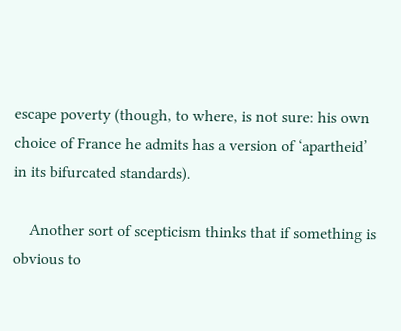escape poverty (though, to where, is not sure: his own choice of France he admits has a version of ‘apartheid’ in its bifurcated standards).

    Another sort of scepticism thinks that if something is obvious to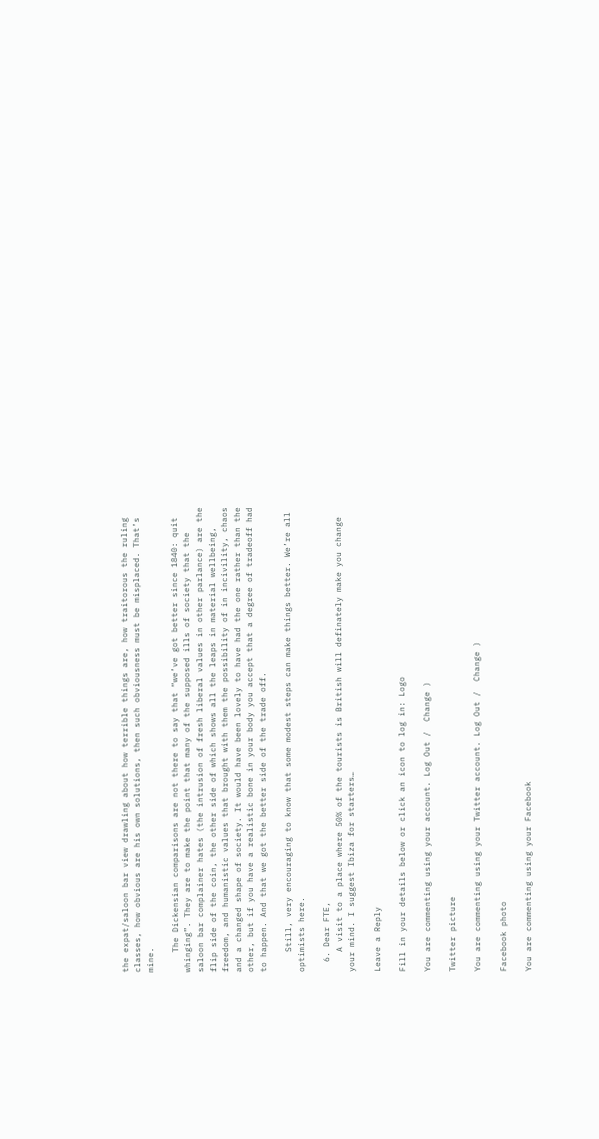the expat/saloon bar view drawling about how terrible things are, how traitorous the ruling classes, how obvious are his own solutions, then such obviousness must be misplaced. That’s mine.

    The Dickensian comparisons are not there to say that “we’ve got better since 1840: quit whinging”. They are to make the point that many of the supposed ills of society that the saloon bar complainer hates (the intrusion of fresh liberal values in other parlance) are the flip side of the coin, the other side of which shows all the leaps in material wellbeing, freedom, and humanistic values that brought with them the possibility of in incivility, chaos and a changed shape of society. It would have been lovely to have had the one rather than the other, but if you have a realistic bone in your body you accept that a degree of tradeoff had to happen. And that we got the better side of the trade off.

    Still, very encouraging to know that some modest steps can make things better. We’re all optimists here.

  6. Dear FTE,
    A visit to a place where 50% of the tourists is British will definately make you change your mind. I suggest Ibiza for starters…

Leave a Reply

Fill in your details below or click an icon to log in: Logo

You are commenting using your account. Log Out /  Change )

Twitter picture

You are commenting using your Twitter account. Log Out /  Change )

Facebook photo

You are commenting using your Facebook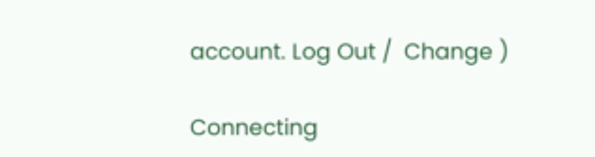account. Log Out /  Change )

Connecting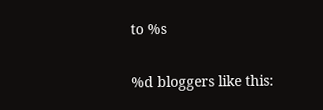to %s

%d bloggers like this: